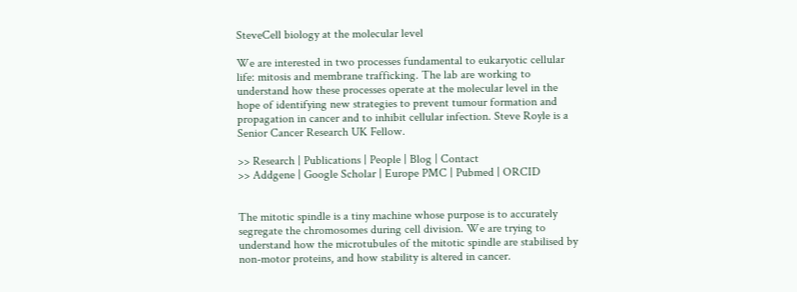SteveCell biology at the molecular level

We are interested in two processes fundamental to eukaryotic cellular life: mitosis and membrane trafficking. The lab are working to understand how these processes operate at the molecular level in the hope of identifying new strategies to prevent tumour formation and propagation in cancer and to inhibit cellular infection. Steve Royle is a Senior Cancer Research UK Fellow.

>> Research | Publications | People | Blog | Contact
>> Addgene | Google Scholar | Europe PMC | Pubmed | ORCID


The mitotic spindle is a tiny machine whose purpose is to accurately segregate the chromosomes during cell division. We are trying to understand how the microtubules of the mitotic spindle are stabilised by non-motor proteins, and how stability is altered in cancer.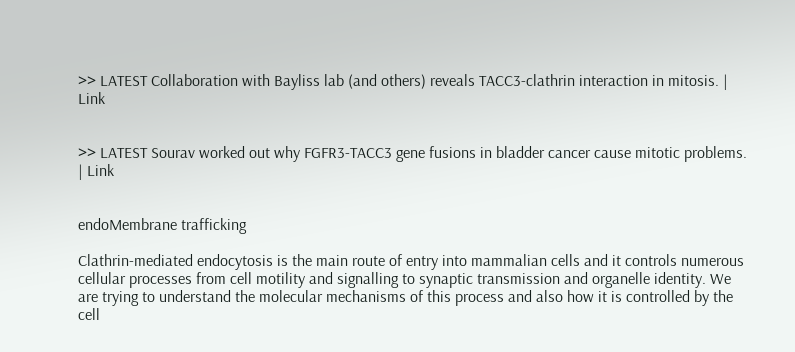>> LATEST Collaboration with Bayliss lab (and others) reveals TACC3-clathrin interaction in mitosis. | Link


>> LATEST Sourav worked out why FGFR3-TACC3 gene fusions in bladder cancer cause mitotic problems. | Link


endoMembrane trafficking

Clathrin-mediated endocytosis is the main route of entry into mammalian cells and it controls numerous cellular processes from cell motility and signalling to synaptic transmission and organelle identity. We are trying to understand the molecular mechanisms of this process and also how it is controlled by the cell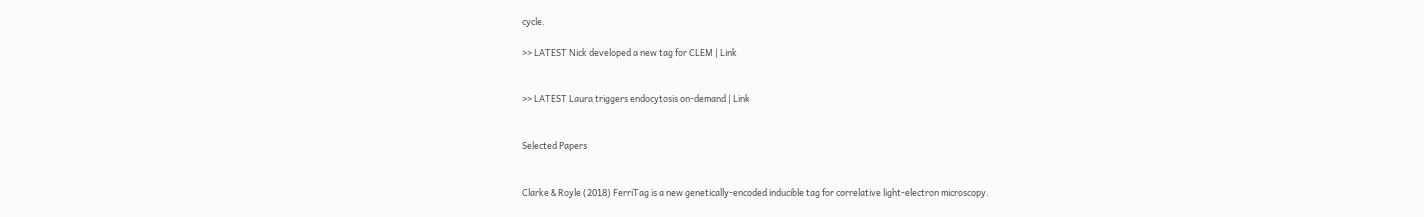cycle.

>> LATEST Nick developed a new tag for CLEM | Link


>> LATEST Laura triggers endocytosis on-demand | Link


Selected Papers


Clarke & Royle (2018) FerriTag is a new genetically-encoded inducible tag for correlative light-electron microscopy.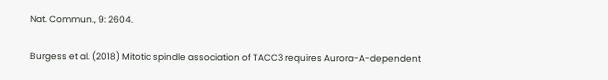Nat. Commun., 9: 2604.

Burgess et al. (2018) Mitotic spindle association of TACC3 requires Aurora-A-dependent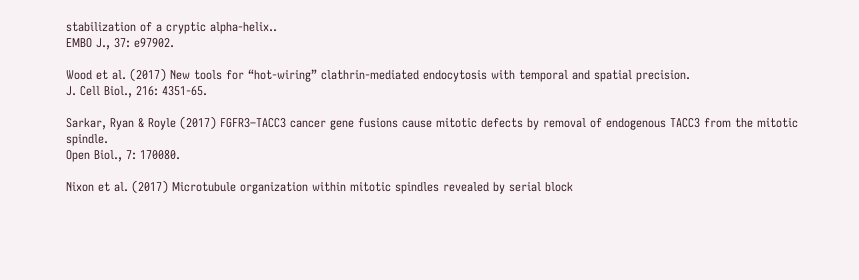stabilization of a cryptic alpha-helix..
EMBO J., 37: e97902.

Wood et al. (2017) New tools for “hot-wiring” clathrin-mediated endocytosis with temporal and spatial precision.
J. Cell Biol., 216: 4351-65.

Sarkar, Ryan & Royle (2017) FGFR3–TACC3 cancer gene fusions cause mitotic defects by removal of endogenous TACC3 from the mitotic spindle.
Open Biol., 7: 170080.

Nixon et al. (2017) Microtubule organization within mitotic spindles revealed by serial block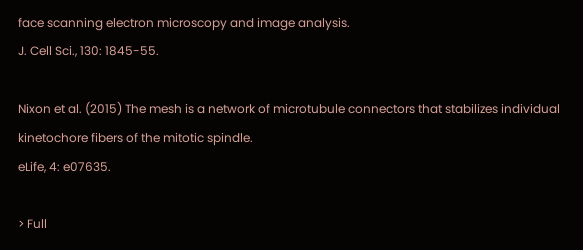face scanning electron microscopy and image analysis.
J. Cell Sci., 130: 1845-55.

Nixon et al. (2015) The mesh is a network of microtubule connectors that stabilizes individual kinetochore fibers of the mitotic spindle.
eLife, 4: e07635.

> Full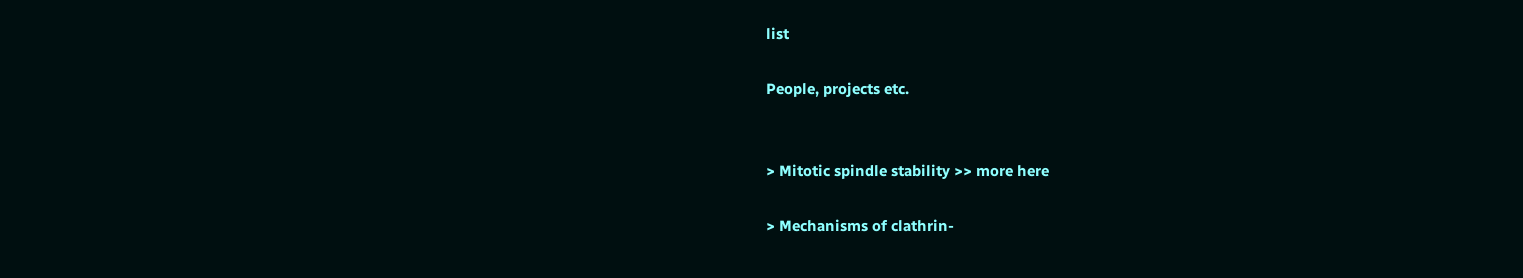list

People, projects etc.


> Mitotic spindle stability >> more here

> Mechanisms of clathrin-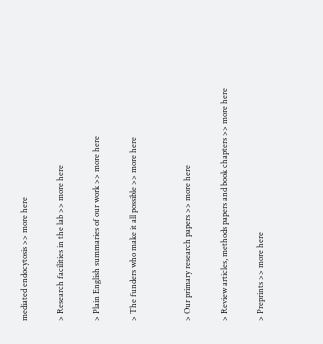mediated endocytosis >> more here

> Research facilities in the lab >> more here

> Plain English summaries of our work >> more here

> The funders who make it all possible >> more here


> Our primary research papers >> more here

> Review articles, methods papers and book chapters >> more here

> Preprints >> more here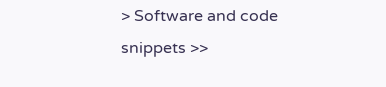> Software and code snippets >>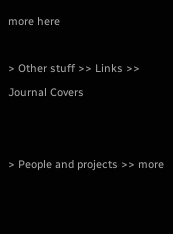more here

> Other stuff >> Links >> Journal Covers


> People and projects >> more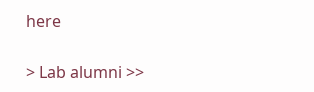here

> Lab alumni >>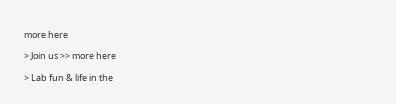more here

> Join us >> more here

> Lab fun & life in the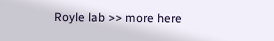Royle lab >> more here